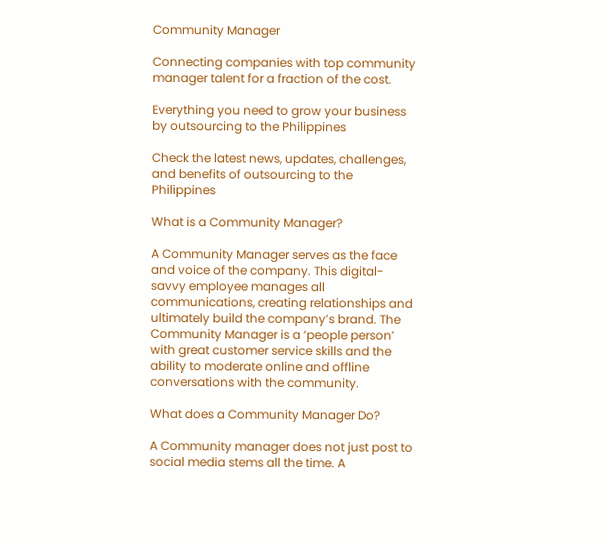Community Manager

Connecting companies with top community manager talent for a fraction of the cost.

Everything you need to grow your business by outsourcing to the Philippines

Check the latest news, updates, challenges, and benefits of outsourcing to the Philippines

What is a Community Manager?

A Community Manager serves as the face and voice of the company. This digital-savvy employee manages all communications, creating relationships and ultimately build the company’s brand. The Community Manager is a ‘people person’ with great customer service skills and the ability to moderate online and offline conversations with the community.

What does a Community Manager Do?

A Community manager does not just post to social media stems all the time. A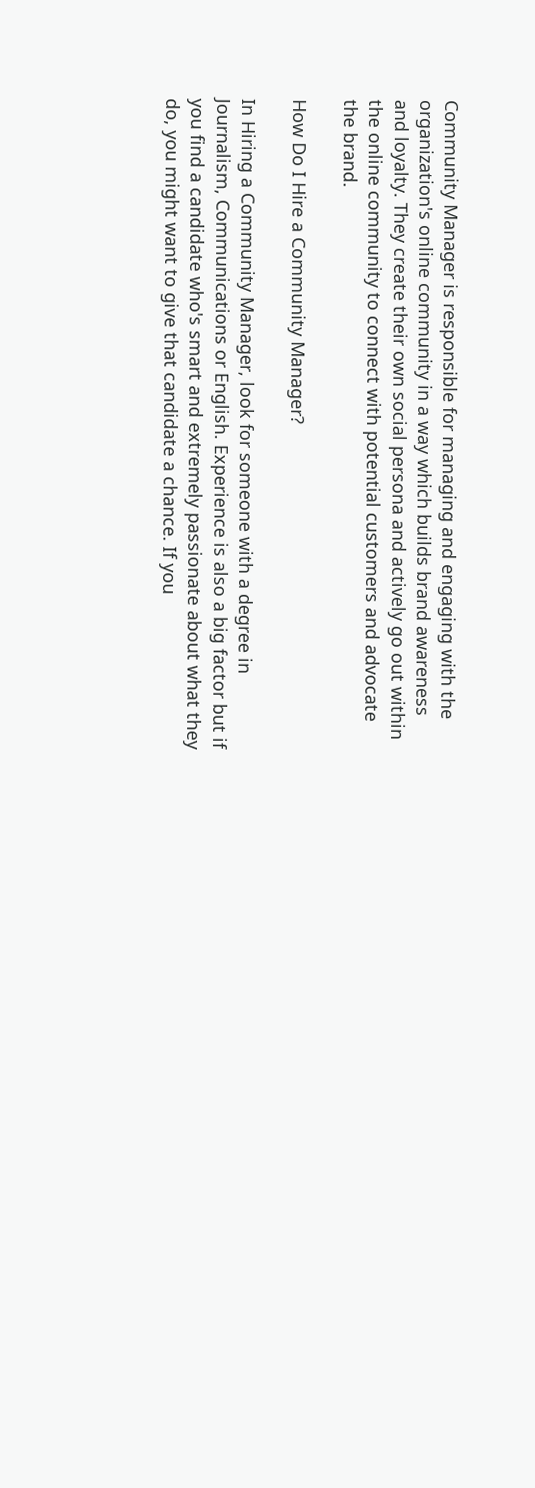Community Manager is responsible for managing and engaging with the organization's online community in a way which builds brand awareness and loyalty. They create their own social persona and actively go out within the online community to connect with potential customers and advocate the brand.

How Do I Hire a Community Manager?

In Hiring a Community Manager, look for someone with a degree in Journalism, Communications or English. Experience is also a big factor but if you find a candidate who's smart and extremely passionate about what they do, you might want to give that candidate a chance. If you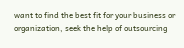want to find the best fit for your business or organization, seek the help of outsourcing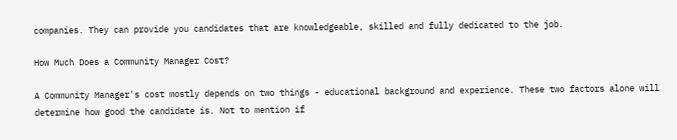companies. They can provide you candidates that are knowledgeable, skilled and fully dedicated to the job.

How Much Does a Community Manager Cost?

A Community Manager's cost mostly depends on two things - educational background and experience. These two factors alone will determine how good the candidate is. Not to mention if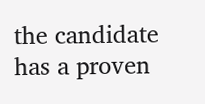the candidate has a proven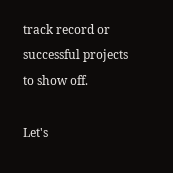track record or successful projects to show off.

Let's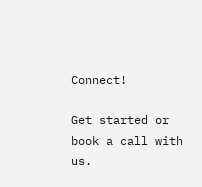Connect!

Get started or book a call with us.